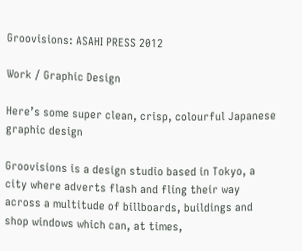Groovisions: ASAHI PRESS 2012

Work / Graphic Design

Here’s some super clean, crisp, colourful Japanese graphic design

Groovisions is a design studio based in Tokyo, a city where adverts flash and fling their way across a multitude of billboards, buildings and shop windows which can, at times,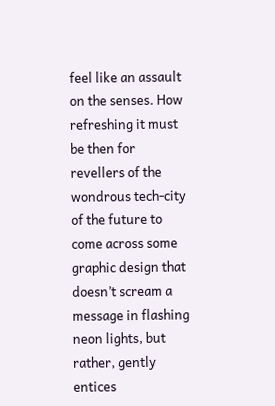feel like an assault on the senses. How refreshing it must be then for revellers of the wondrous tech-city of the future to come across some graphic design that doesn’t scream a message in flashing neon lights, but rather, gently entices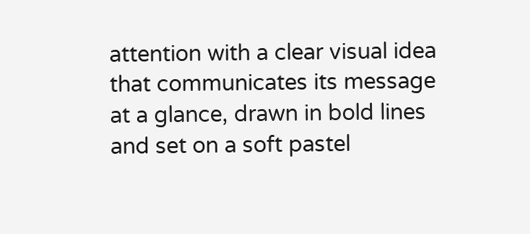attention with a clear visual idea that communicates its message at a glance, drawn in bold lines and set on a soft pastel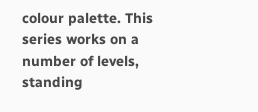colour palette. This series works on a number of levels, standing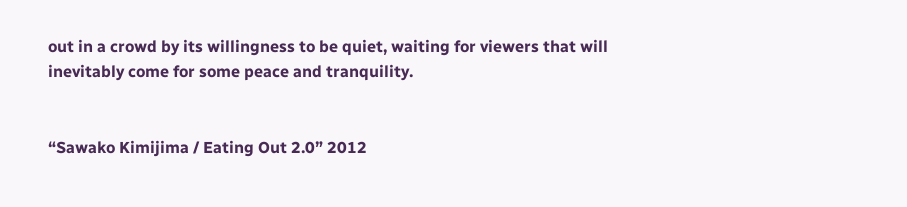out in a crowd by its willingness to be quiet, waiting for viewers that will inevitably come for some peace and tranquility.


“Sawako Kimijima / Eating Out 2.0” 2012